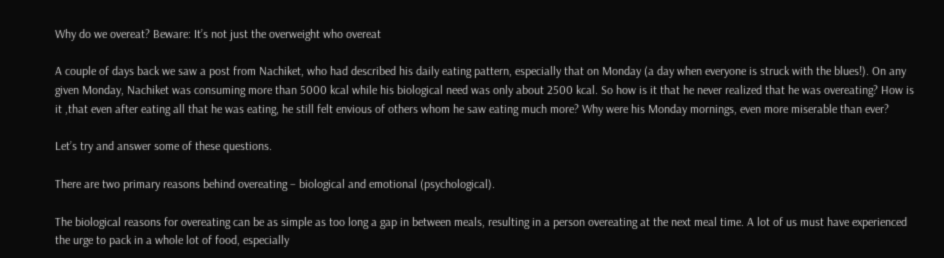Why do we overeat? Beware: It’s not just the overweight who overeat

A couple of days back we saw a post from Nachiket, who had described his daily eating pattern, especially that on Monday (a day when everyone is struck with the blues!). On any given Monday, Nachiket was consuming more than 5000 kcal while his biological need was only about 2500 kcal. So how is it that he never realized that he was overeating? How is it ,that even after eating all that he was eating, he still felt envious of others whom he saw eating much more? Why were his Monday mornings, even more miserable than ever?

Let’s try and answer some of these questions.

There are two primary reasons behind overeating – biological and emotional (psychological).

The biological reasons for overeating can be as simple as too long a gap in between meals, resulting in a person overeating at the next meal time. A lot of us must have experienced the urge to pack in a whole lot of food, especially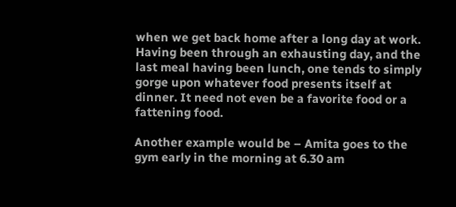when we get back home after a long day at work. Having been through an exhausting day, and the last meal having been lunch, one tends to simply gorge upon whatever food presents itself at dinner. It need not even be a favorite food or a fattening food.

Another example would be – Amita goes to the gym early in the morning at 6.30 am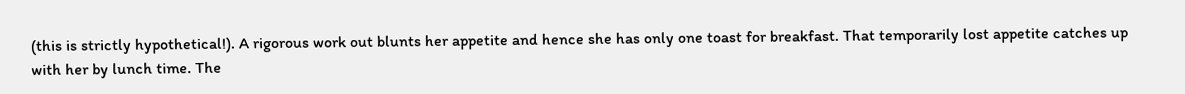(this is strictly hypothetical!). A rigorous work out blunts her appetite and hence she has only one toast for breakfast. That temporarily lost appetite catches up with her by lunch time. The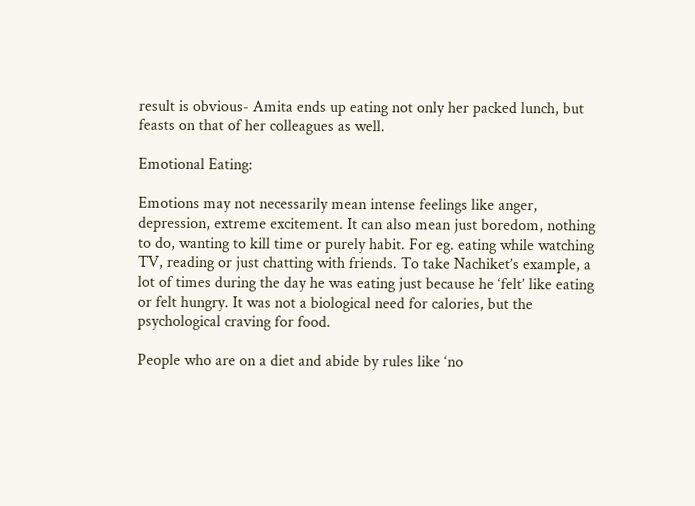result is obvious- Amita ends up eating not only her packed lunch, but feasts on that of her colleagues as well.

Emotional Eating:

Emotions may not necessarily mean intense feelings like anger, depression, extreme excitement. It can also mean just boredom, nothing to do, wanting to kill time or purely habit. For eg. eating while watching TV, reading or just chatting with friends. To take Nachiket’s example, a lot of times during the day he was eating just because he ‘felt’ like eating or felt hungry. It was not a biological need for calories, but the psychological craving for food.

People who are on a diet and abide by rules like ‘no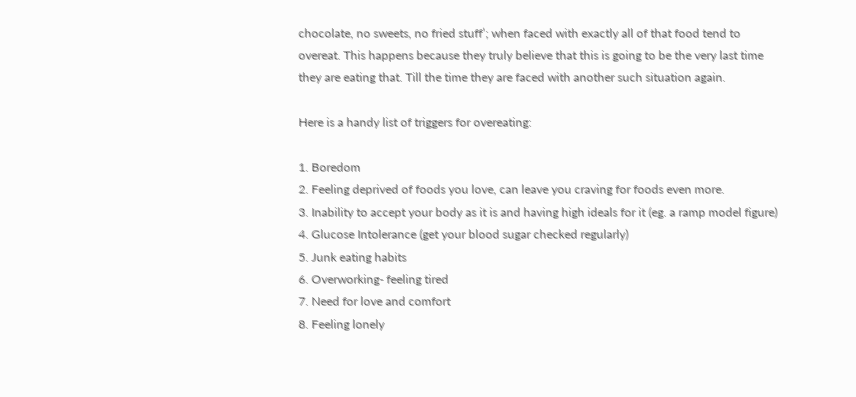chocolate, no sweets, no fried stuff’; when faced with exactly all of that food tend to overeat. This happens because they truly believe that this is going to be the very last time they are eating that. Till the time they are faced with another such situation again.

Here is a handy list of triggers for overeating:

1. Boredom
2. Feeling deprived of foods you love, can leave you craving for foods even more.
3. Inability to accept your body as it is and having high ideals for it (eg. a ramp model figure)
4. Glucose Intolerance (get your blood sugar checked regularly)
5. Junk eating habits
6. Overworking- feeling tired
7. Need for love and comfort
8. Feeling lonely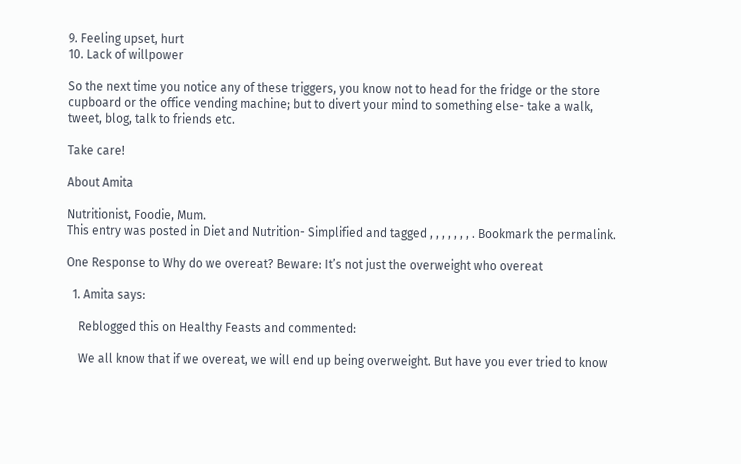9. Feeling upset, hurt
10. Lack of willpower

So the next time you notice any of these triggers, you know not to head for the fridge or the store cupboard or the office vending machine; but to divert your mind to something else- take a walk, tweet, blog, talk to friends etc.

Take care!

About Amita

Nutritionist, Foodie, Mum.
This entry was posted in Diet and Nutrition- Simplified and tagged , , , , , , , . Bookmark the permalink.

One Response to Why do we overeat? Beware: It’s not just the overweight who overeat

  1. Amita says:

    Reblogged this on Healthy Feasts and commented:

    We all know that if we overeat, we will end up being overweight. But have you ever tried to know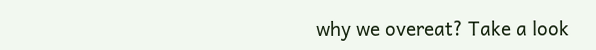why we overeat? Take a look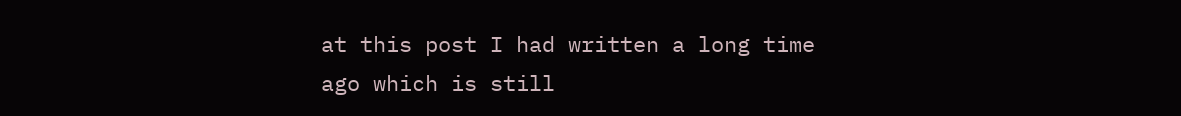at this post I had written a long time ago which is still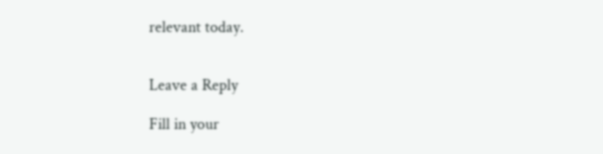relevant today.


Leave a Reply

Fill in your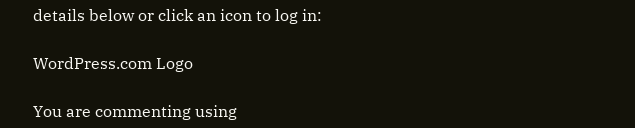details below or click an icon to log in:

WordPress.com Logo

You are commenting using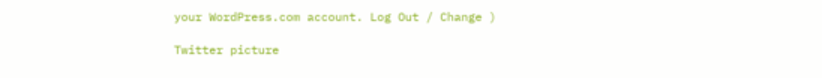your WordPress.com account. Log Out / Change )

Twitter picture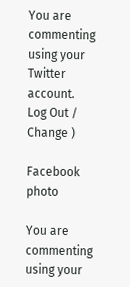You are commenting using your Twitter account. Log Out / Change )

Facebook photo

You are commenting using your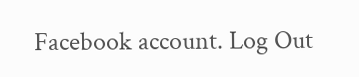Facebook account. Log Out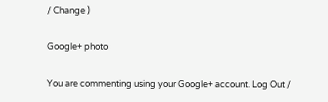/ Change )

Google+ photo

You are commenting using your Google+ account. Log Out /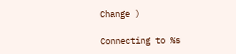Change )

Connecting to %s